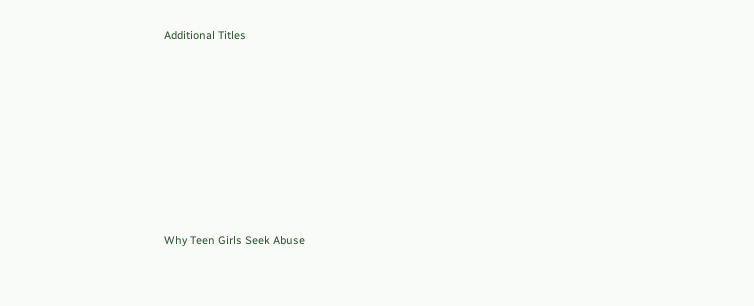Additional Titles








Why Teen Girls Seek Abuse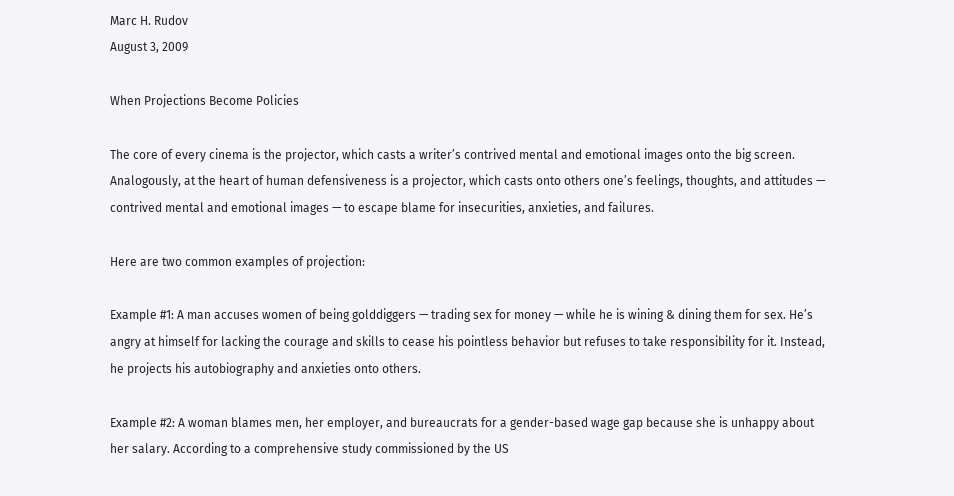Marc H. Rudov
August 3, 2009

When Projections Become Policies

The core of every cinema is the projector, which casts a writer’s contrived mental and emotional images onto the big screen. Analogously, at the heart of human defensiveness is a projector, which casts onto others one’s feelings, thoughts, and attitudes — contrived mental and emotional images — to escape blame for insecurities, anxieties, and failures.

Here are two common examples of projection:

Example #1: A man accuses women of being golddiggers — trading sex for money — while he is wining & dining them for sex. He’s angry at himself for lacking the courage and skills to cease his pointless behavior but refuses to take responsibility for it. Instead, he projects his autobiography and anxieties onto others.

Example #2: A woman blames men, her employer, and bureaucrats for a gender-based wage gap because she is unhappy about her salary. According to a comprehensive study commissioned by the US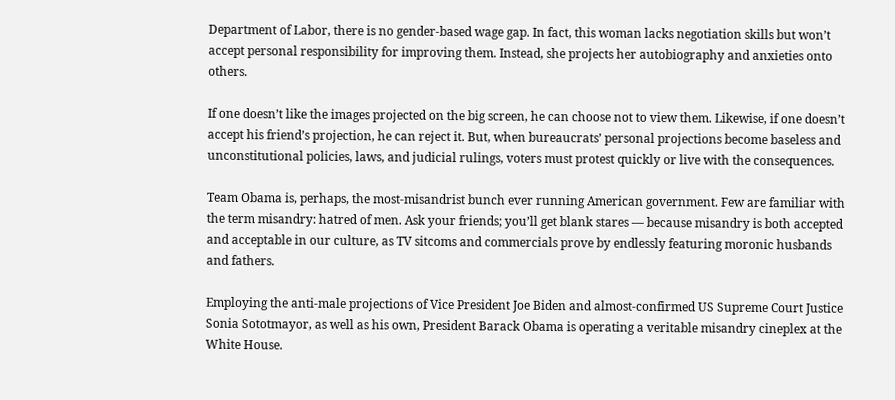Department of Labor, there is no gender-based wage gap. In fact, this woman lacks negotiation skills but won’t accept personal responsibility for improving them. Instead, she projects her autobiography and anxieties onto others.

If one doesn’t like the images projected on the big screen, he can choose not to view them. Likewise, if one doesn’t accept his friend’s projection, he can reject it. But, when bureaucrats’ personal projections become baseless and unconstitutional policies, laws, and judicial rulings, voters must protest quickly or live with the consequences.

Team Obama is, perhaps, the most-misandrist bunch ever running American government. Few are familiar with the term misandry: hatred of men. Ask your friends; you’ll get blank stares — because misandry is both accepted and acceptable in our culture, as TV sitcoms and commercials prove by endlessly featuring moronic husbands and fathers.

Employing the anti-male projections of Vice President Joe Biden and almost-confirmed US Supreme Court Justice Sonia Sototmayor, as well as his own, President Barack Obama is operating a veritable misandry cineplex at the White House.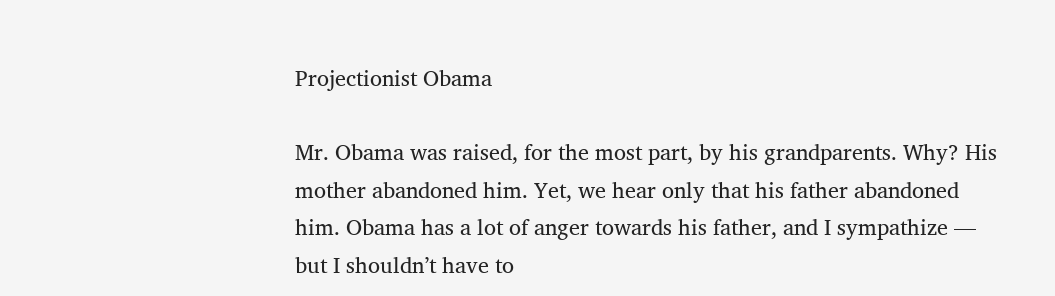Projectionist Obama

Mr. Obama was raised, for the most part, by his grandparents. Why? His mother abandoned him. Yet, we hear only that his father abandoned him. Obama has a lot of anger towards his father, and I sympathize — but I shouldn’t have to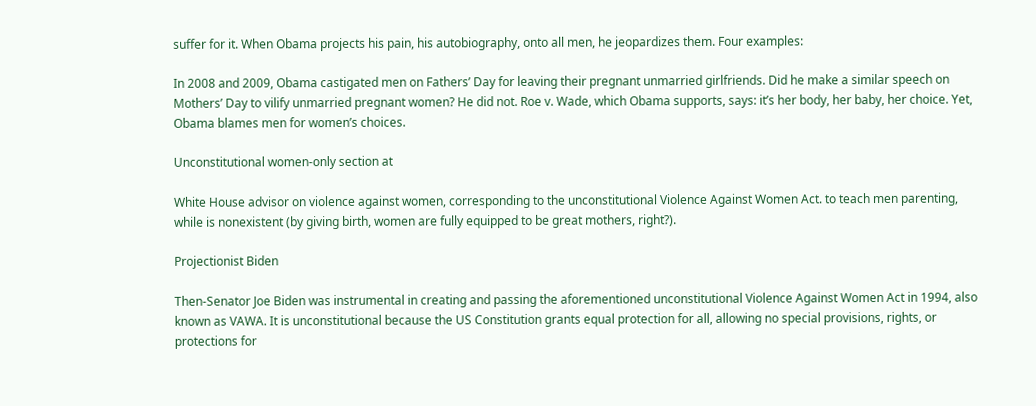suffer for it. When Obama projects his pain, his autobiography, onto all men, he jeopardizes them. Four examples:

In 2008 and 2009, Obama castigated men on Fathers’ Day for leaving their pregnant unmarried girlfriends. Did he make a similar speech on Mothers’ Day to vilify unmarried pregnant women? He did not. Roe v. Wade, which Obama supports, says: it’s her body, her baby, her choice. Yet, Obama blames men for women’s choices.

Unconstitutional women-only section at

White House advisor on violence against women, corresponding to the unconstitutional Violence Against Women Act. to teach men parenting, while is nonexistent (by giving birth, women are fully equipped to be great mothers, right?).

Projectionist Biden

Then-Senator Joe Biden was instrumental in creating and passing the aforementioned unconstitutional Violence Against Women Act in 1994, also known as VAWA. It is unconstitutional because the US Constitution grants equal protection for all, allowing no special provisions, rights, or protections for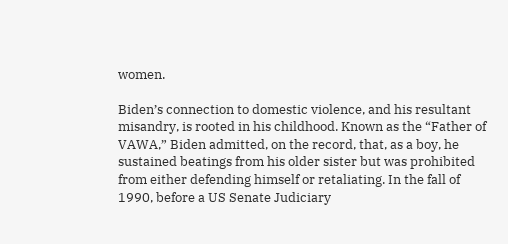women.

Biden’s connection to domestic violence, and his resultant misandry, is rooted in his childhood. Known as the “Father of VAWA,” Biden admitted, on the record, that, as a boy, he sustained beatings from his older sister but was prohibited from either defending himself or retaliating. In the fall of 1990, before a US Senate Judiciary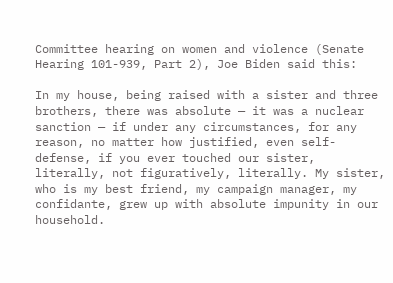Committee hearing on women and violence (Senate Hearing 101-939, Part 2), Joe Biden said this:

In my house, being raised with a sister and three brothers, there was absolute — it was a nuclear sanction — if under any circumstances, for any reason, no matter how justified, even self-defense, if you ever touched our sister, literally, not figuratively, literally. My sister, who is my best friend, my campaign manager, my confidante, grew up with absolute impunity in our household.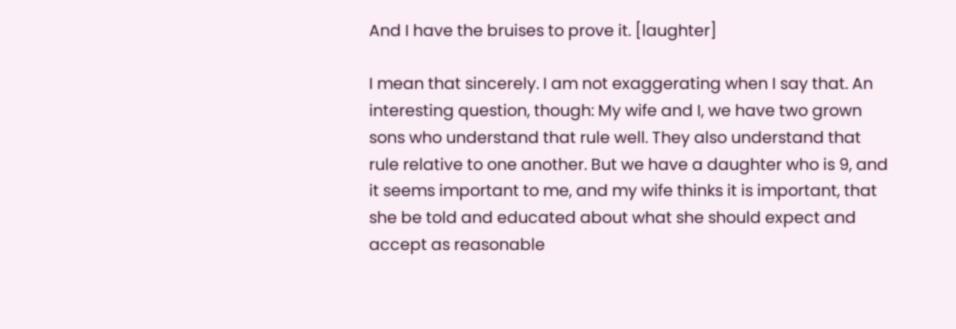And I have the bruises to prove it. [laughter]

I mean that sincerely. I am not exaggerating when I say that. An interesting question, though: My wife and I, we have two grown sons who understand that rule well. They also understand that rule relative to one another. But we have a daughter who is 9, and it seems important to me, and my wife thinks it is important, that she be told and educated about what she should expect and accept as reasonable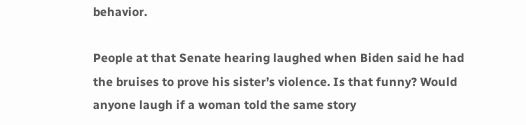behavior.

People at that Senate hearing laughed when Biden said he had the bruises to prove his sister’s violence. Is that funny? Would anyone laugh if a woman told the same story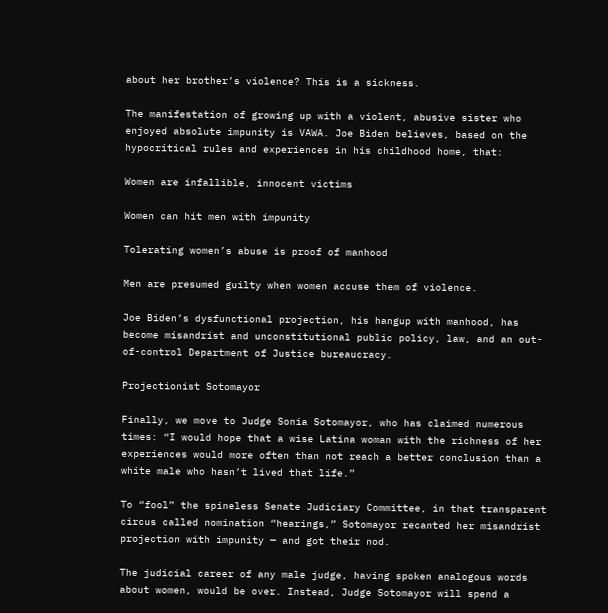about her brother’s violence? This is a sickness.

The manifestation of growing up with a violent, abusive sister who enjoyed absolute impunity is VAWA. Joe Biden believes, based on the hypocritical rules and experiences in his childhood home, that:

Women are infallible, innocent victims

Women can hit men with impunity

Tolerating women’s abuse is proof of manhood

Men are presumed guilty when women accuse them of violence.

Joe Biden’s dysfunctional projection, his hangup with manhood, has become misandrist and unconstitutional public policy, law, and an out-of-control Department of Justice bureaucracy.

Projectionist Sotomayor

Finally, we move to Judge Sonia Sotomayor, who has claimed numerous times: “I would hope that a wise Latina woman with the richness of her experiences would more often than not reach a better conclusion than a white male who hasn’t lived that life.”

To “fool” the spineless Senate Judiciary Committee, in that transparent circus called nomination “hearings,” Sotomayor recanted her misandrist projection with impunity — and got their nod.

The judicial career of any male judge, having spoken analogous words about women, would be over. Instead, Judge Sotomayor will spend a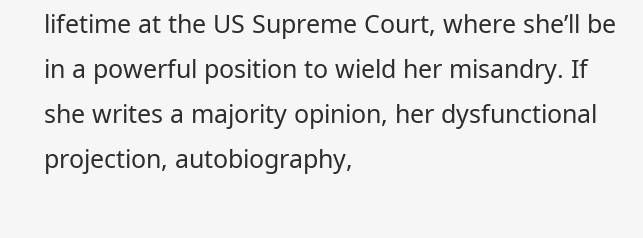lifetime at the US Supreme Court, where she’ll be in a powerful position to wield her misandry. If she writes a majority opinion, her dysfunctional projection, autobiography,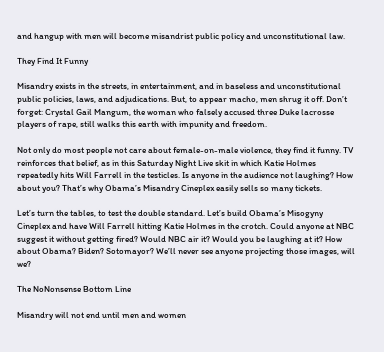and hangup with men will become misandrist public policy and unconstitutional law.

They Find It Funny

Misandry exists in the streets, in entertainment, and in baseless and unconstitutional public policies, laws, and adjudications. But, to appear macho, men shrug it off. Don’t forget: Crystal Gail Mangum, the woman who falsely accused three Duke lacrosse players of rape, still walks this earth with impunity and freedom.

Not only do most people not care about female-on-male violence, they find it funny. TV reinforces that belief, as in this Saturday Night Live skit in which Katie Holmes repeatedly hits Will Farrell in the testicles. Is anyone in the audience not laughing? How about you? That’s why Obama’s Misandry Cineplex easily sells so many tickets.

Let’s turn the tables, to test the double standard. Let’s build Obama’s Misogyny Cineplex and have Will Farrell hitting Katie Holmes in the crotch. Could anyone at NBC suggest it without getting fired? Would NBC air it? Would you be laughing at it? How about Obama? Biden? Sotomayor? We’ll never see anyone projecting those images, will we?

The NoNonsense Bottom Line

Misandry will not end until men and women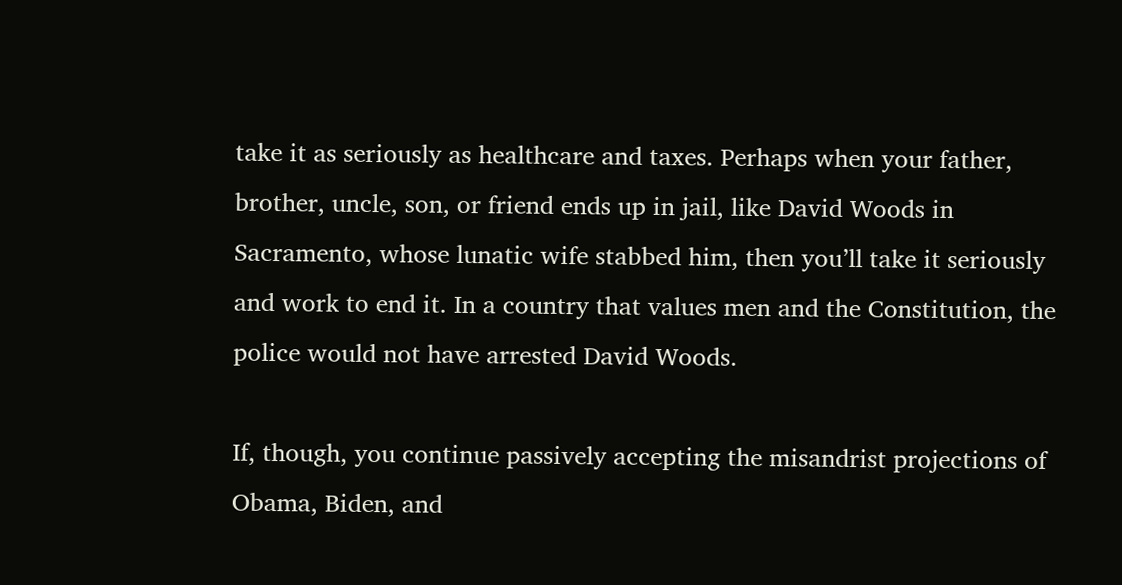take it as seriously as healthcare and taxes. Perhaps when your father, brother, uncle, son, or friend ends up in jail, like David Woods in Sacramento, whose lunatic wife stabbed him, then you’ll take it seriously and work to end it. In a country that values men and the Constitution, the police would not have arrested David Woods.

If, though, you continue passively accepting the misandrist projections of Obama, Biden, and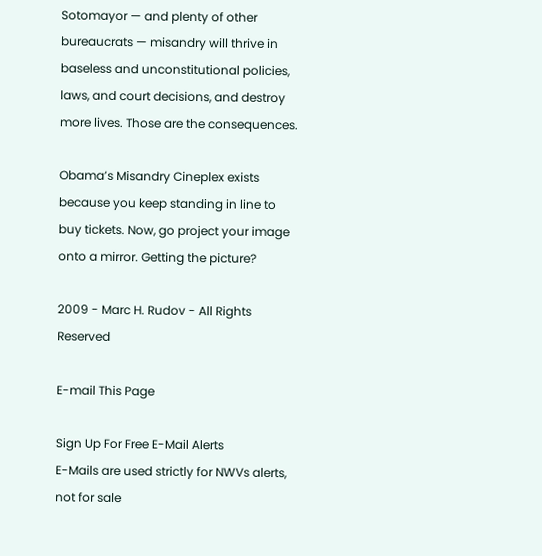Sotomayor — and plenty of other bureaucrats — misandry will thrive in baseless and unconstitutional policies, laws, and court decisions, and destroy more lives. Those are the consequences.

Obama’s Misandry Cineplex exists because you keep standing in line to buy tickets. Now, go project your image onto a mirror. Getting the picture?

2009 - Marc H. Rudov - All Rights Reserved

E-mail This Page

Sign Up For Free E-Mail Alerts
E-Mails are used strictly for NWVs alerts, not for sale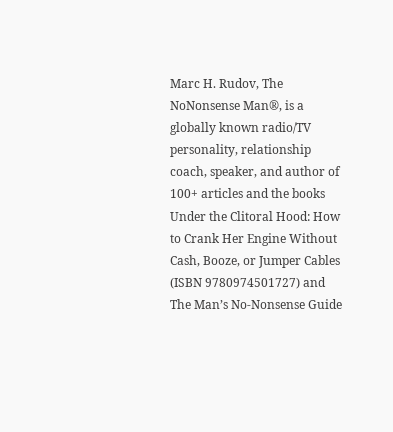Marc H. Rudov, The NoNonsense Man®, is a globally known radio/TV personality, relationship coach, speaker, and author of 100+ articles and the books Under the Clitoral Hood: How to Crank Her Engine Without Cash, Booze, or Jumper Cables (ISBN 9780974501727) and The Man’s No-Nonsense Guide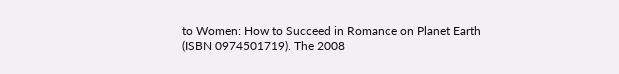to Women: How to Succeed in Romance on Planet Earth (ISBN 0974501719). The 2008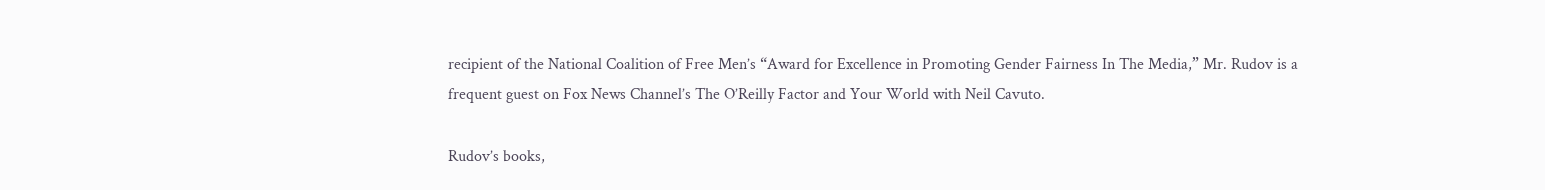recipient of the National Coalition of Free Men’s “Award for Excellence in Promoting Gender Fairness In The Media,” Mr. Rudov is a frequent guest on Fox News Channel’s The O’Reilly Factor and Your World with Neil Cavuto.

Rudov’s books,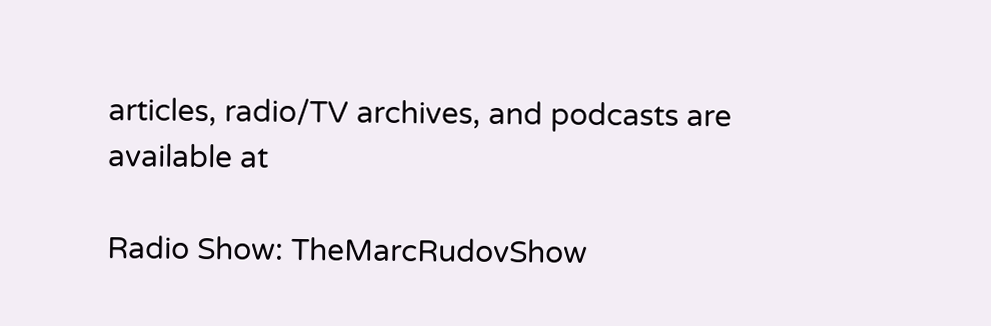articles, radio/TV archives, and podcasts are available at

Radio Show: TheMarcRudovShow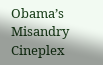Obama’s Misandry Cineplex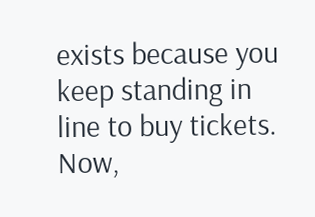exists because you keep standing in line to buy tickets. Now,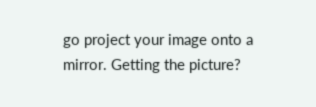go project your image onto a mirror. Getting the picture?